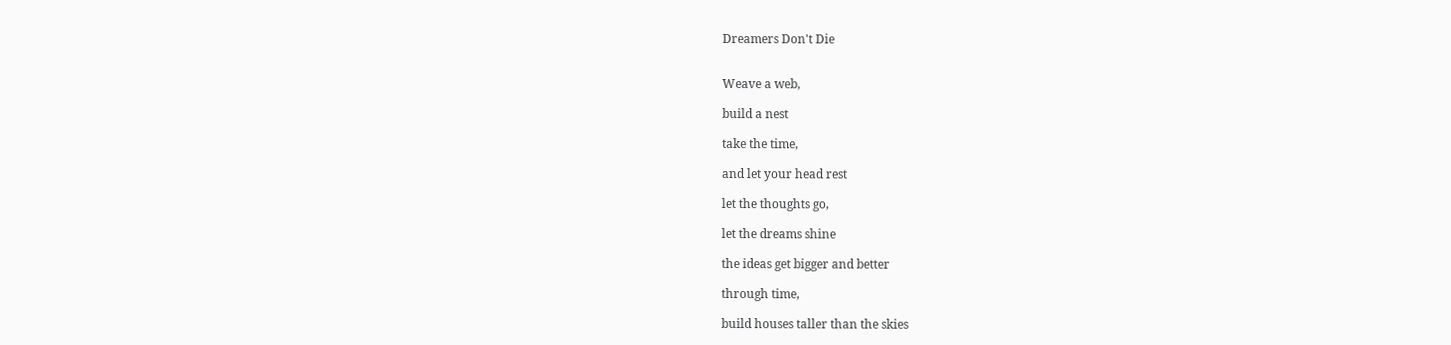Dreamers Don't Die


Weave a web,

build a nest

take the time,

and let your head rest

let the thoughts go,

let the dreams shine

the ideas get bigger and better

through time,

build houses taller than the skies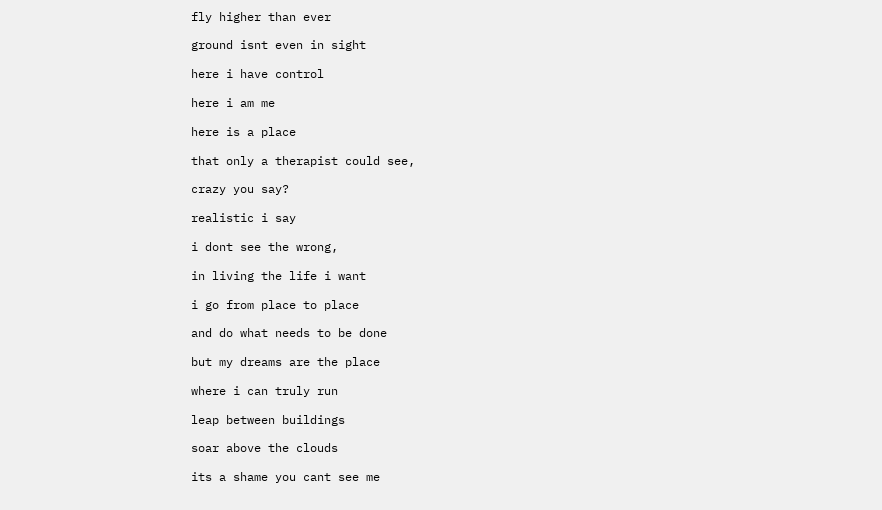fly higher than ever

ground isnt even in sight

here i have control

here i am me

here is a place

that only a therapist could see,

crazy you say?

realistic i say

i dont see the wrong,

in living the life i want

i go from place to place

and do what needs to be done

but my dreams are the place

where i can truly run

leap between buildings

soar above the clouds

its a shame you cant see me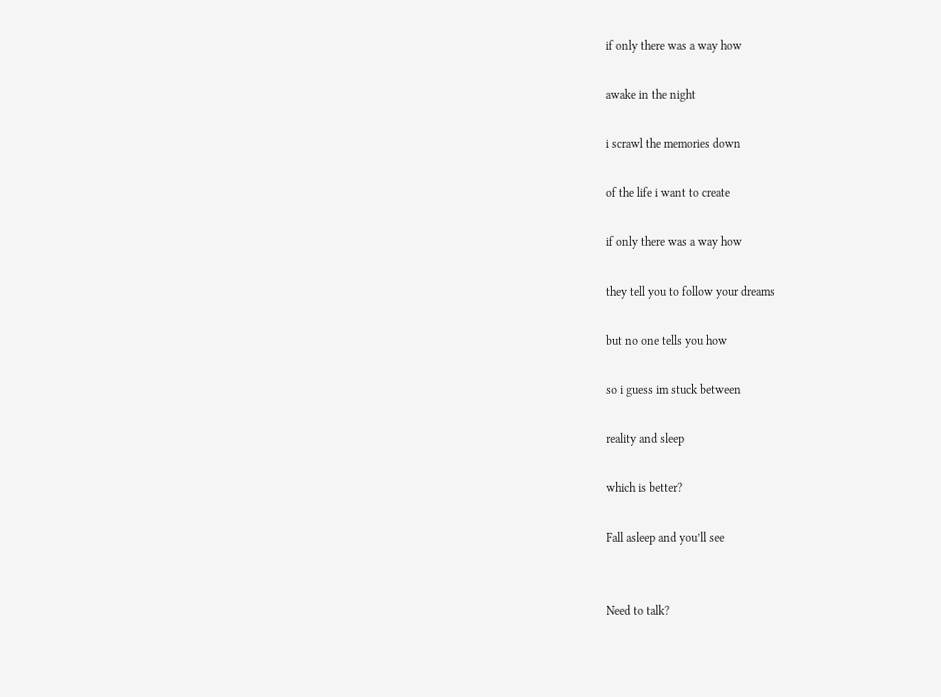if only there was a way how

awake in the night

i scrawl the memories down

of the life i want to create

if only there was a way how

they tell you to follow your dreams

but no one tells you how

so i guess im stuck between

reality and sleep

which is better?

Fall asleep and you’ll see


Need to talk?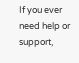If you ever need help or support,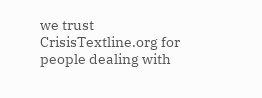we trust CrisisTextline.org for people dealing with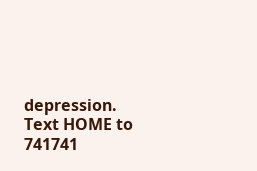depression. Text HOME to 741741